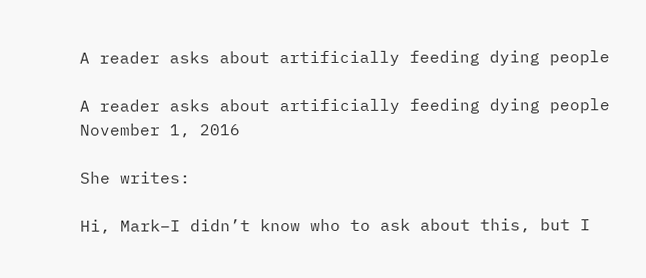A reader asks about artificially feeding dying people

A reader asks about artificially feeding dying people November 1, 2016

She writes:

Hi, Mark–I didn’t know who to ask about this, but I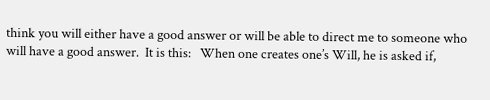think you will either have a good answer or will be able to direct me to someone who will have a good answer.  It is this:   When one creates one’s Will, he is asked if,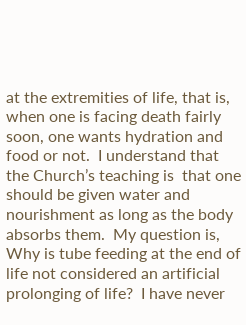at the extremities of life, that is, when one is facing death fairly soon, one wants hydration and food or not.  I understand that the Church’s teaching is  that one should be given water and nourishment as long as the body absorbs them.  My question is, Why is tube feeding at the end of life not considered an artificial prolonging of life?  I have never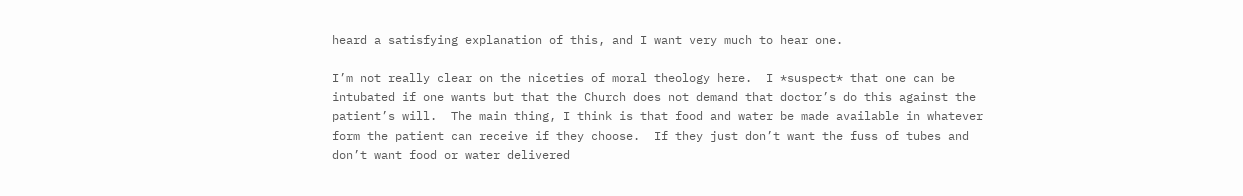heard a satisfying explanation of this, and I want very much to hear one.

I’m not really clear on the niceties of moral theology here.  I *suspect* that one can be intubated if one wants but that the Church does not demand that doctor’s do this against the patient’s will.  The main thing, I think is that food and water be made available in whatever form the patient can receive if they choose.  If they just don’t want the fuss of tubes and don’t want food or water delivered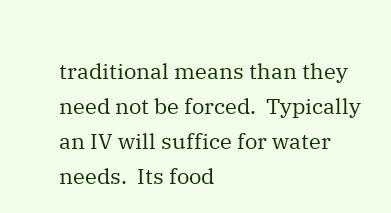traditional means than they need not be forced.  Typically an IV will suffice for water needs.  Its food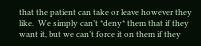that the patient can take or leave however they like.  We simply can’t *deny* them that if they want it, but we can’t force it on them if they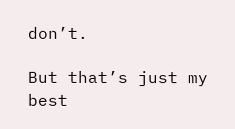don’t.

But that’s just my best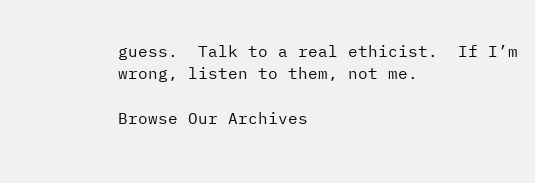guess.  Talk to a real ethicist.  If I’m wrong, listen to them, not me.

Browse Our Archives